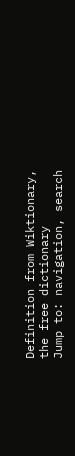Definition from Wiktionary, the free dictionary
Jump to: navigation, search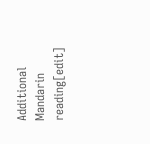Additional Mandarin reading[edit]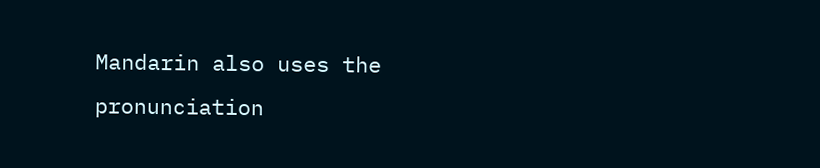Mandarin also uses the pronunciation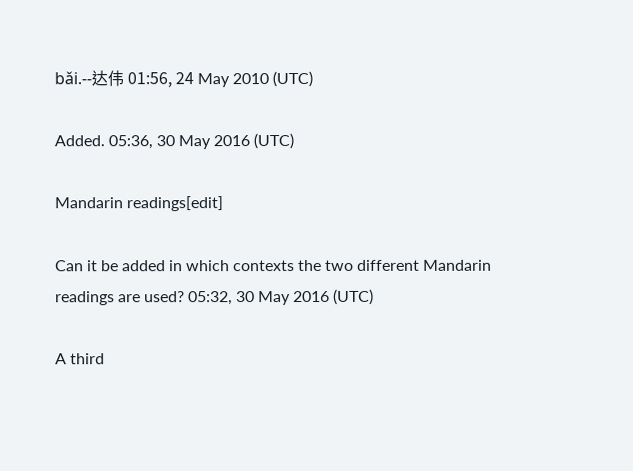bǎi.--达伟 01:56, 24 May 2010 (UTC)

Added. 05:36, 30 May 2016 (UTC)

Mandarin readings[edit]

Can it be added in which contexts the two different Mandarin readings are used? 05:32, 30 May 2016 (UTC)

A third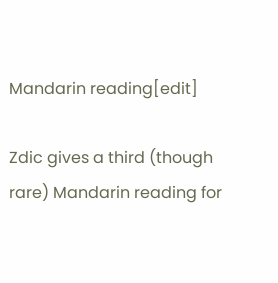Mandarin reading[edit]

Zdic gives a third (though rare) Mandarin reading for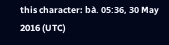this character: bà. 05:36, 30 May 2016 (UTC)